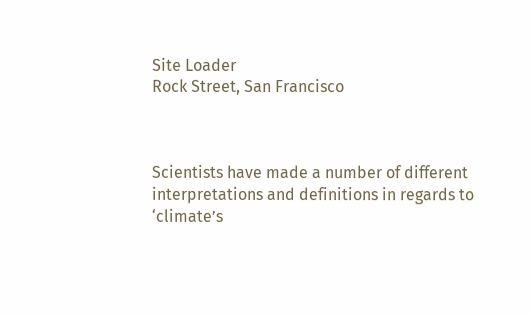Site Loader
Rock Street, San Francisco



Scientists have made a number of different
interpretations and definitions in regards to ‘climate’s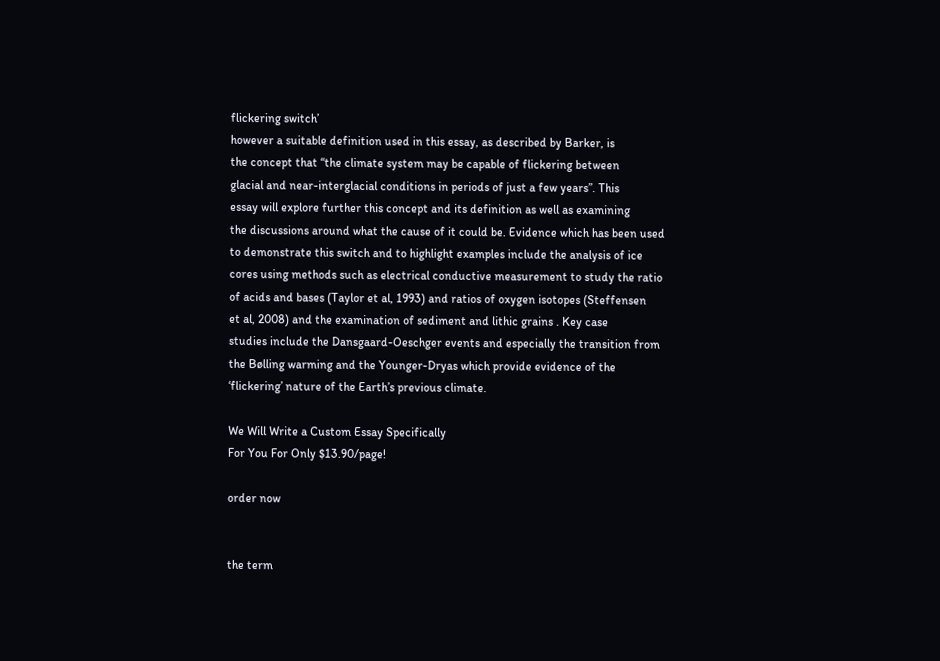flickering switch’
however a suitable definition used in this essay, as described by Barker, is
the concept that “the climate system may be capable of flickering between
glacial and near-interglacial conditions in periods of just a few years”. This
essay will explore further this concept and its definition as well as examining
the discussions around what the cause of it could be. Evidence which has been used
to demonstrate this switch and to highlight examples include the analysis of ice
cores using methods such as electrical conductive measurement to study the ratio
of acids and bases (Taylor et al, 1993) and ratios of oxygen isotopes (Steffensen
et al, 2008) and the examination of sediment and lithic grains . Key case
studies include the Dansgaard-Oeschger events and especially the transition from
the Bølling warming and the Younger-Dryas which provide evidence of the
‘flickering’ nature of the Earth’s previous climate.

We Will Write a Custom Essay Specifically
For You For Only $13.90/page!

order now


the term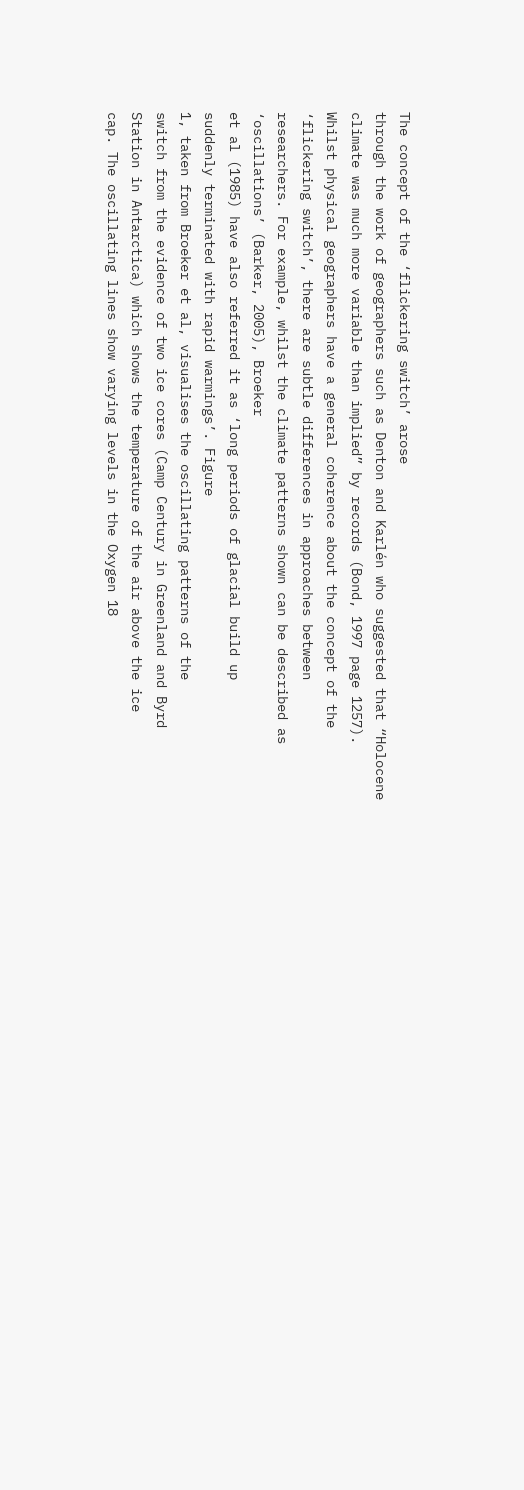The concept of the ‘flickering switch’ arose
through the work of geographers such as Denton and Karlén who suggested that “Holocene
climate was much more variable than implied” by records (Bond, 1997 page 1257).
Whilst physical geographers have a general coherence about the concept of the
‘flickering switch’, there are subtle differences in approaches between
researchers. For example, whilst the climate patterns shown can be described as
‘oscillations’ (Barker, 2005), Broeker
et al (1985) have also referred it as ‘long periods of glacial build up
suddenly terminated with rapid warmings’. Figure
1, taken from Broeker et al, visualises the oscillating patterns of the
switch from the evidence of two ice cores (Camp Century in Greenland and Byrd
Station in Antarctica) which shows the temperature of the air above the ice
cap. The oscillating lines show varying levels in the Oxygen 18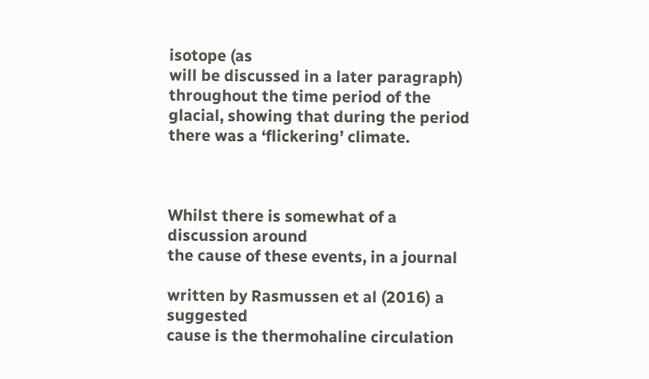isotope (as
will be discussed in a later paragraph) throughout the time period of the
glacial, showing that during the period there was a ‘flickering’ climate.



Whilst there is somewhat of a discussion around
the cause of these events, in a journal

written by Rasmussen et al (2016) a suggested
cause is the thermohaline circulation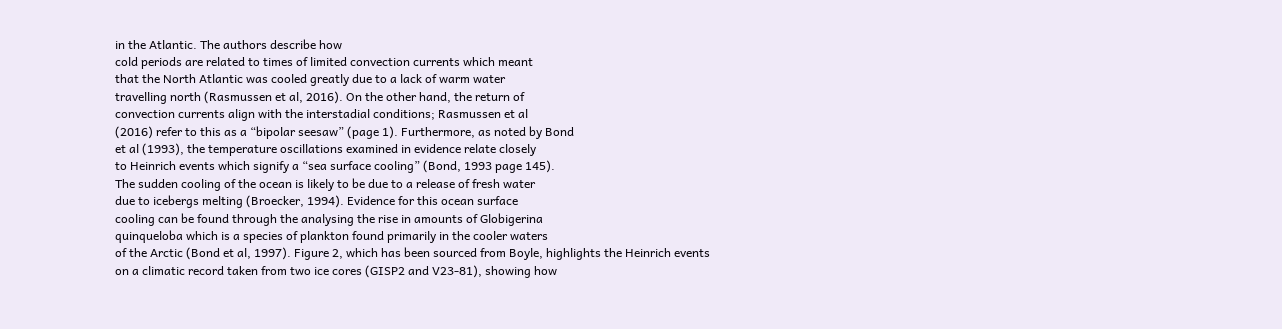in the Atlantic. The authors describe how
cold periods are related to times of limited convection currents which meant
that the North Atlantic was cooled greatly due to a lack of warm water
travelling north (Rasmussen et al, 2016). On the other hand, the return of
convection currents align with the interstadial conditions; Rasmussen et al
(2016) refer to this as a “bipolar seesaw” (page 1). Furthermore, as noted by Bond
et al (1993), the temperature oscillations examined in evidence relate closely
to Heinrich events which signify a “sea surface cooling” (Bond, 1993 page 145).
The sudden cooling of the ocean is likely to be due to a release of fresh water
due to icebergs melting (Broecker, 1994). Evidence for this ocean surface
cooling can be found through the analysing the rise in amounts of Globigerina
quinqueloba which is a species of plankton found primarily in the cooler waters
of the Arctic (Bond et al, 1997). Figure 2, which has been sourced from Boyle, highlights the Heinrich events
on a climatic record taken from two ice cores (GISP2 and V23-81), showing how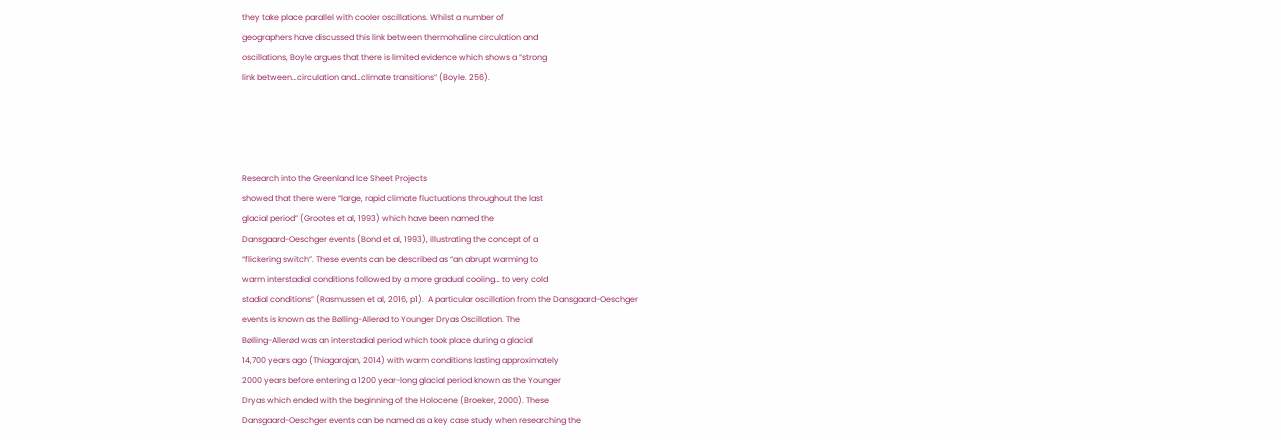they take place parallel with cooler oscillations. Whilst a number of
geographers have discussed this link between thermohaline circulation and
oscillations, Boyle argues that there is limited evidence which shows a “strong
link between…circulation and…climate transitions” (Boyle. 256).




Research into the Greenland Ice Sheet Projects
showed that there were “large, rapid climate fluctuations throughout the last
glacial period” (Grootes et al, 1993) which have been named the
Dansgaard-Oeschger events (Bond et al, 1993), illustrating the concept of a
“flickering switch”. These events can be described as “an abrupt warming to
warm interstadial conditions followed by a more gradual cooling… to very cold
stadial conditions” (Rasmussen et al, 2016, p1).  A particular oscillation from the Dansgaard-Oeschger
events is known as the Bølling-Allerød to Younger Dryas Oscillation. The
Bølling-Allerød was an interstadial period which took place during a glacial
14,700 years ago (Thiagarajan, 2014) with warm conditions lasting approximately
2000 years before entering a 1200 year-long glacial period known as the Younger
Dryas which ended with the beginning of the Holocene (Broeker, 2000). These
Dansgaard-Oeschger events can be named as a key case study when researching the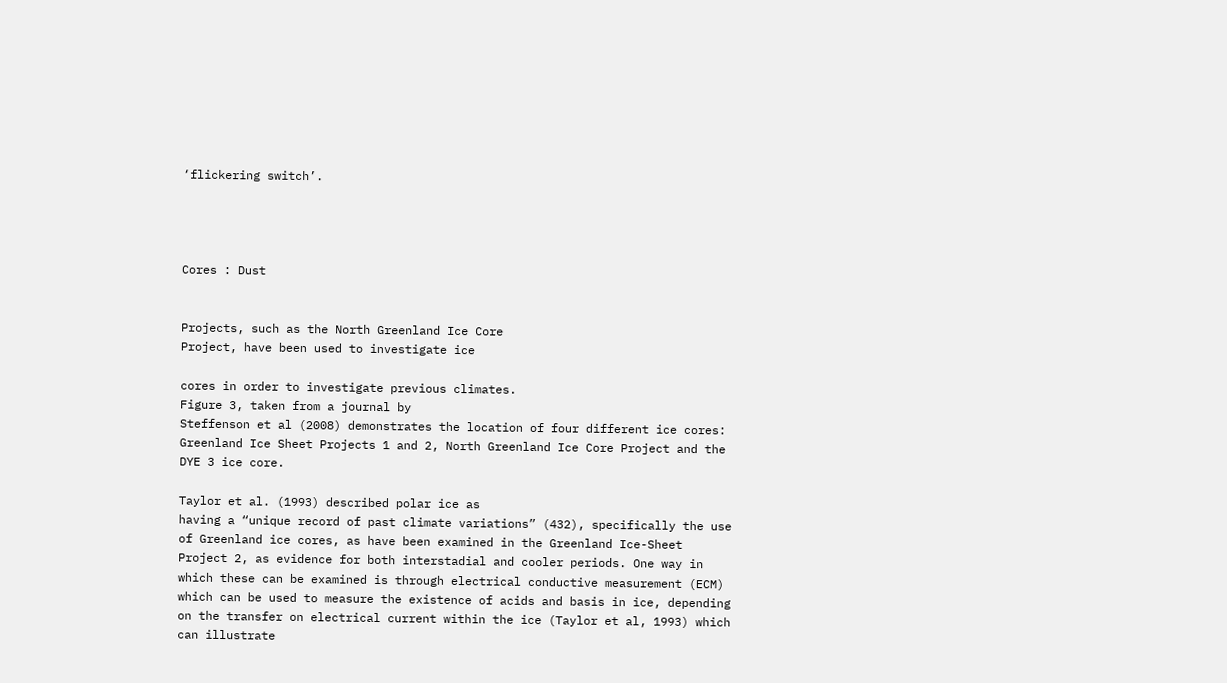‘flickering switch’.




Cores : Dust


Projects, such as the North Greenland Ice Core
Project, have been used to investigate ice

cores in order to investigate previous climates.
Figure 3, taken from a journal by
Steffenson et al (2008) demonstrates the location of four different ice cores:
Greenland Ice Sheet Projects 1 and 2, North Greenland Ice Core Project and the
DYE 3 ice core.

Taylor et al. (1993) described polar ice as
having a “unique record of past climate variations” (432), specifically the use
of Greenland ice cores, as have been examined in the Greenland Ice-Sheet
Project 2, as evidence for both interstadial and cooler periods. One way in
which these can be examined is through electrical conductive measurement (ECM)
which can be used to measure the existence of acids and basis in ice, depending
on the transfer on electrical current within the ice (Taylor et al, 1993) which
can illustrate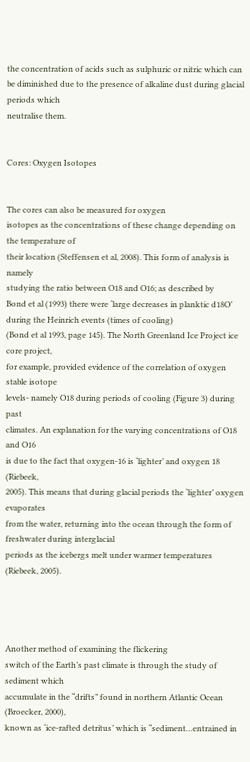the concentration of acids such as sulphuric or nitric which can
be diminished due to the presence of alkaline dust during glacial periods which
neutralise them.


Cores: Oxygen Isotopes


The cores can also be measured for oxygen
isotopes as the concentrations of these change depending on the temperature of
their location (Steffensen et al, 2008). This form of analysis is namely
studying the ratio between O18 and O16; as described by
Bond et al (1993) there were ‘large decreases in planktic d18O’ during the Heinrich events (times of cooling)
(Bond et al 1993, page 145). The North Greenland Ice Project ice core project,
for example, provided evidence of the correlation of oxygen stable isotope
levels- namely O18 during periods of cooling (Figure 3) during past
climates. An explanation for the varying concentrations of O18 and O16
is due to the fact that oxygen-16 is ‘lighter’ and oxygen 18 (Riebeek,
2005). This means that during glacial periods the ‘lighter’ oxygen evaporates
from the water, returning into the ocean through the form of freshwater during interglacial
periods as the icebergs melt under warmer temperatures (Riebeek, 2005).




Another method of examining the flickering
switch of the Earth’s past climate is through the study of sediment which
accumulate in the “drifts” found in northern Atlantic Ocean (Broecker, 2000),
known as ‘ice-rafted detritus’ which is “sediment…entrained in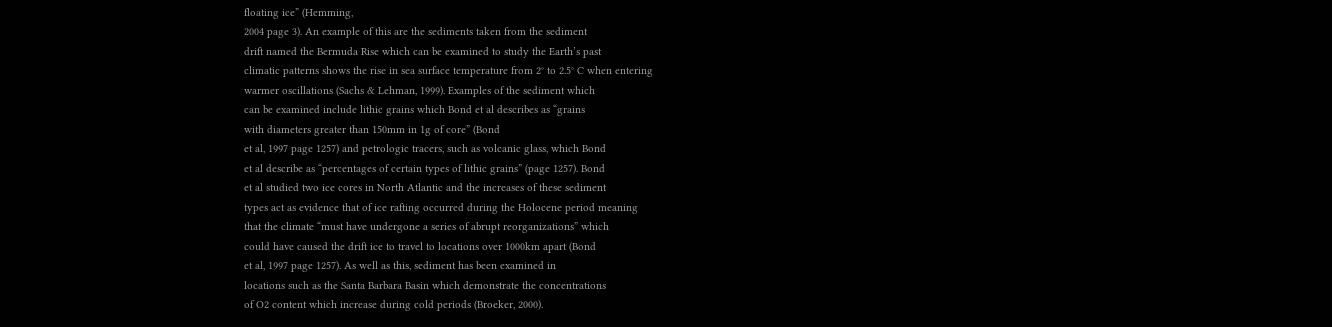floating ice” (Hemming,
2004 page 3). An example of this are the sediments taken from the sediment
drift named the Bermuda Rise which can be examined to study the Earth’s past
climatic patterns shows the rise in sea surface temperature from 2° to 2.5° C when entering
warmer oscillations (Sachs & Lehman, 1999). Examples of the sediment which
can be examined include lithic grains which Bond et al describes as “grains
with diameters greater than 150mm in 1g of core” (Bond
et al, 1997 page 1257) and petrologic tracers, such as volcanic glass, which Bond
et al describe as “percentages of certain types of lithic grains” (page 1257). Bond
et al studied two ice cores in North Atlantic and the increases of these sediment
types act as evidence that of ice rafting occurred during the Holocene period meaning
that the climate “must have undergone a series of abrupt reorganizations” which
could have caused the drift ice to travel to locations over 1000km apart (Bond
et al, 1997 page 1257). As well as this, sediment has been examined in
locations such as the Santa Barbara Basin which demonstrate the concentrations
of O2 content which increase during cold periods (Broeker, 2000).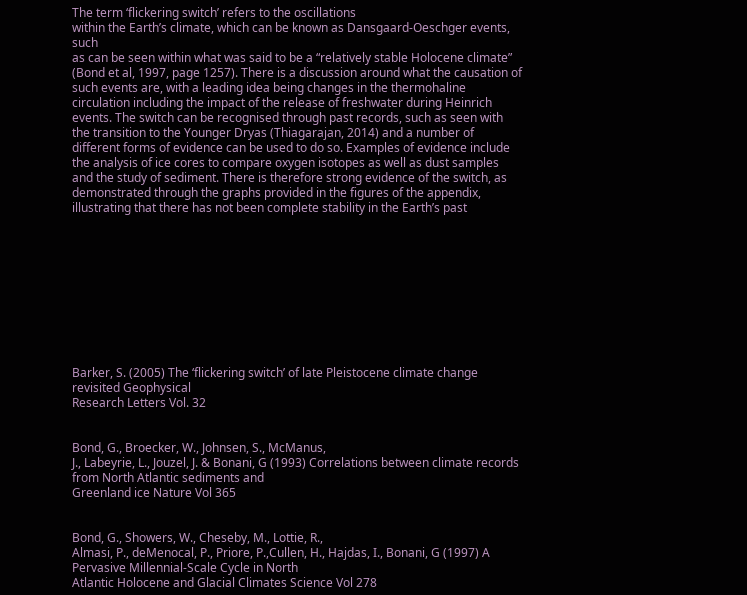The term ‘flickering switch’ refers to the oscillations
within the Earth’s climate, which can be known as Dansgaard-Oeschger events, such
as can be seen within what was said to be a “relatively stable Holocene climate”
(Bond et al, 1997, page 1257). There is a discussion around what the causation of
such events are, with a leading idea being changes in the thermohaline
circulation including the impact of the release of freshwater during Heinrich
events. The switch can be recognised through past records, such as seen with
the transition to the Younger Dryas (Thiagarajan, 2014) and a number of
different forms of evidence can be used to do so. Examples of evidence include
the analysis of ice cores to compare oxygen isotopes as well as dust samples
and the study of sediment. There is therefore strong evidence of the switch, as
demonstrated through the graphs provided in the figures of the appendix,
illustrating that there has not been complete stability in the Earth’s past










Barker, S. (2005) The ‘flickering switch’ of late Pleistocene climate change revisited Geophysical
Research Letters Vol. 32


Bond, G., Broecker, W., Johnsen, S., McManus,
J., Labeyrie, L., Jouzel, J. & Bonani, G (1993) Correlations between climate records from North Atlantic sediments and
Greenland ice Nature Vol 365


Bond, G., Showers, W., Cheseby, M., Lottie, R.,
Almasi, P., deMenocal, P., Priore, P.,Cullen, H., Hajdas, I., Bonani, G (1997) A Pervasive Millennial-Scale Cycle in North
Atlantic Holocene and Glacial Climates Science Vol 278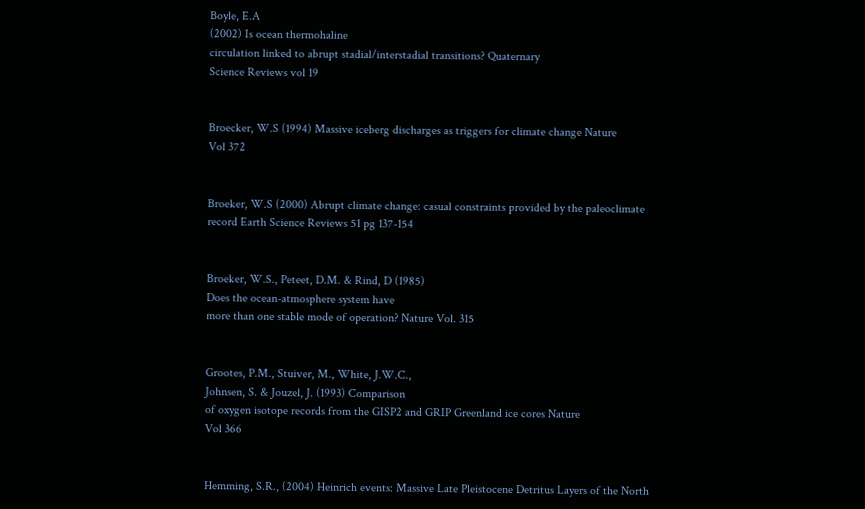Boyle, E.A
(2002) Is ocean thermohaline
circulation linked to abrupt stadial/interstadial transitions? Quaternary
Science Reviews vol 19


Broecker, W.S (1994) Massive iceberg discharges as triggers for climate change Nature
Vol 372


Broeker, W.S (2000) Abrupt climate change: casual constraints provided by the paleoclimate
record Earth Science Reviews 51 pg 137-154


Broeker, W.S., Peteet, D.M. & Rind, D (1985)
Does the ocean-atmosphere system have
more than one stable mode of operation? Nature Vol. 315


Grootes, P.M., Stuiver, M., White, J.W.C.,
Johnsen, S. & Jouzel, J. (1993) Comparison
of oxygen isotope records from the GISP2 and GRIP Greenland ice cores Nature
Vol 366


Hemming, S.R., (2004) Heinrich events: Massive Late Pleistocene Detritus Layers of the North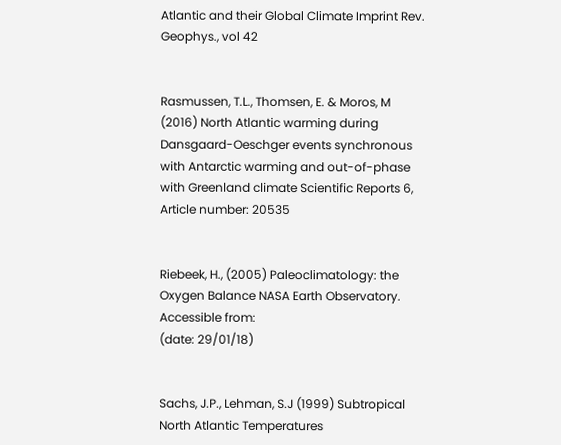Atlantic and their Global Climate Imprint Rev. Geophys., vol 42


Rasmussen, T.L., Thomsen, E. & Moros, M
(2016) North Atlantic warming during
Dansgaard-Oeschger events synchronous with Antarctic warming and out-of-phase
with Greenland climate Scientific Reports 6, Article number: 20535


Riebeek, H., (2005) Paleoclimatology: the Oxygen Balance NASA Earth Observatory.
Accessible from:
(date: 29/01/18)


Sachs, J.P., Lehman, S.J (1999) Subtropical North Atlantic Temperatures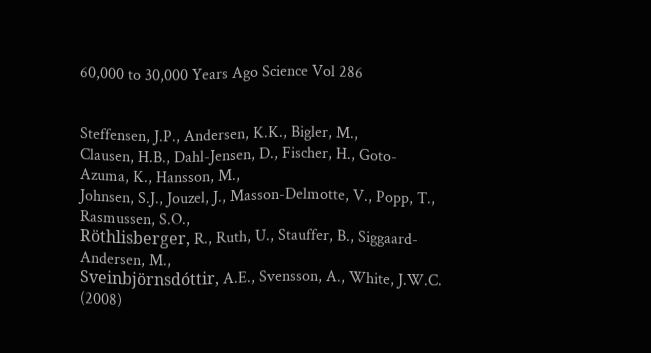60,000 to 30,000 Years Ago Science Vol 286


Steffensen, J.P., Andersen, K.K., Bigler, M.,
Clausen, H.B., Dahl-Jensen, D., Fischer, H., Goto-Azuma, K., Hansson, M.,
Johnsen, S.J., Jouzel, J., Masson-Delmotte, V., Popp, T., Rasmussen, S.O.,
Röthlisberger, R., Ruth, U., Stauffer, B., Siggaard-Andersen, M.,
Sveinbjörnsdóttir, A.E., Svensson, A., White, J.W.C. (2008)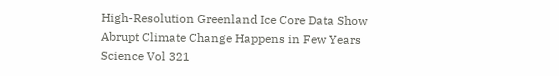High-Resolution Greenland Ice Core Data Show
Abrupt Climate Change Happens in Few Years Science Vol 321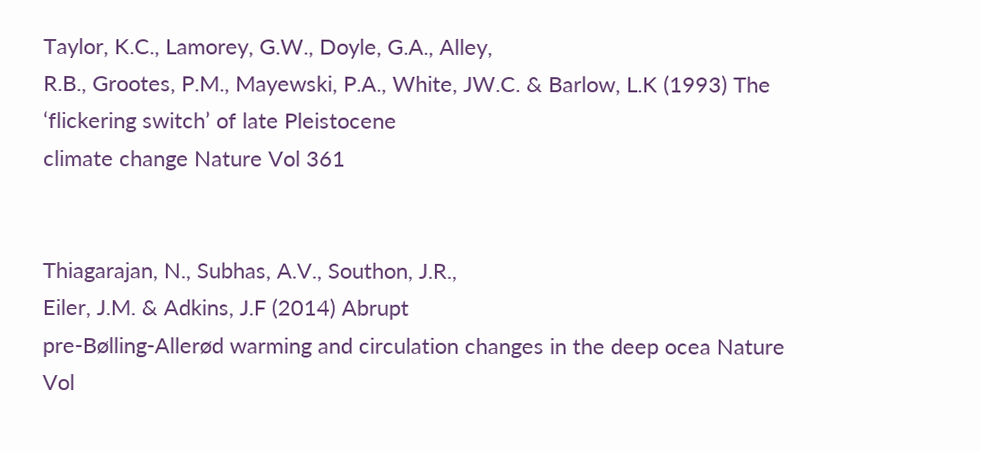Taylor, K.C., Lamorey, G.W., Doyle, G.A., Alley,
R.B., Grootes, P.M., Mayewski, P.A., White, JW.C. & Barlow, L.K (1993) The ‘flickering switch’ of late Pleistocene
climate change Nature Vol 361


Thiagarajan, N., Subhas, A.V., Southon, J.R.,
Eiler, J.M. & Adkins, J.F (2014) Abrupt
pre-Bølling-Allerød warming and circulation changes in the deep ocea Nature
Vol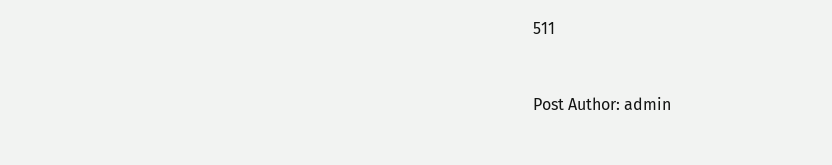511


Post Author: admin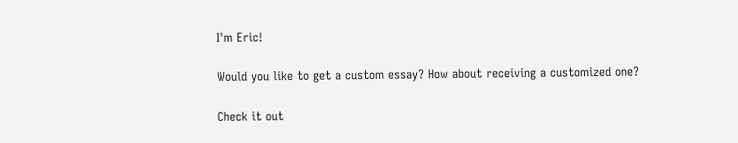I'm Eric!

Would you like to get a custom essay? How about receiving a customized one?

Check it out